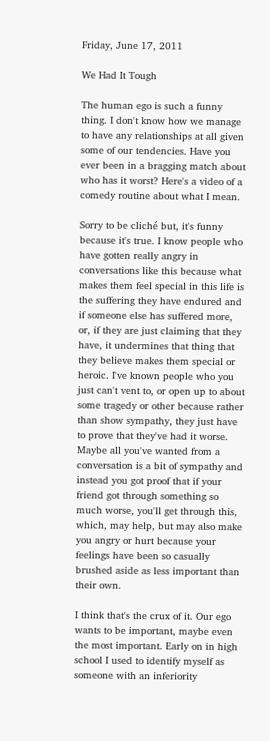Friday, June 17, 2011

We Had It Tough

The human ego is such a funny thing. I don't know how we manage to have any relationships at all given some of our tendencies. Have you ever been in a bragging match about who has it worst? Here's a video of a comedy routine about what I mean.

Sorry to be cliché but, it's funny because it's true. I know people who have gotten really angry in conversations like this because what makes them feel special in this life is the suffering they have endured and if someone else has suffered more, or, if they are just claiming that they have, it undermines that thing that they believe makes them special or heroic. I've known people who you just can't vent to, or open up to about some tragedy or other because rather than show sympathy, they just have to prove that they've had it worse. Maybe all you've wanted from a conversation is a bit of sympathy and instead you got proof that if your friend got through something so much worse, you'll get through this, which, may help, but may also make you angry or hurt because your feelings have been so casually brushed aside as less important than their own.

I think that's the crux of it. Our ego wants to be important, maybe even the most important. Early on in high school I used to identify myself as someone with an inferiority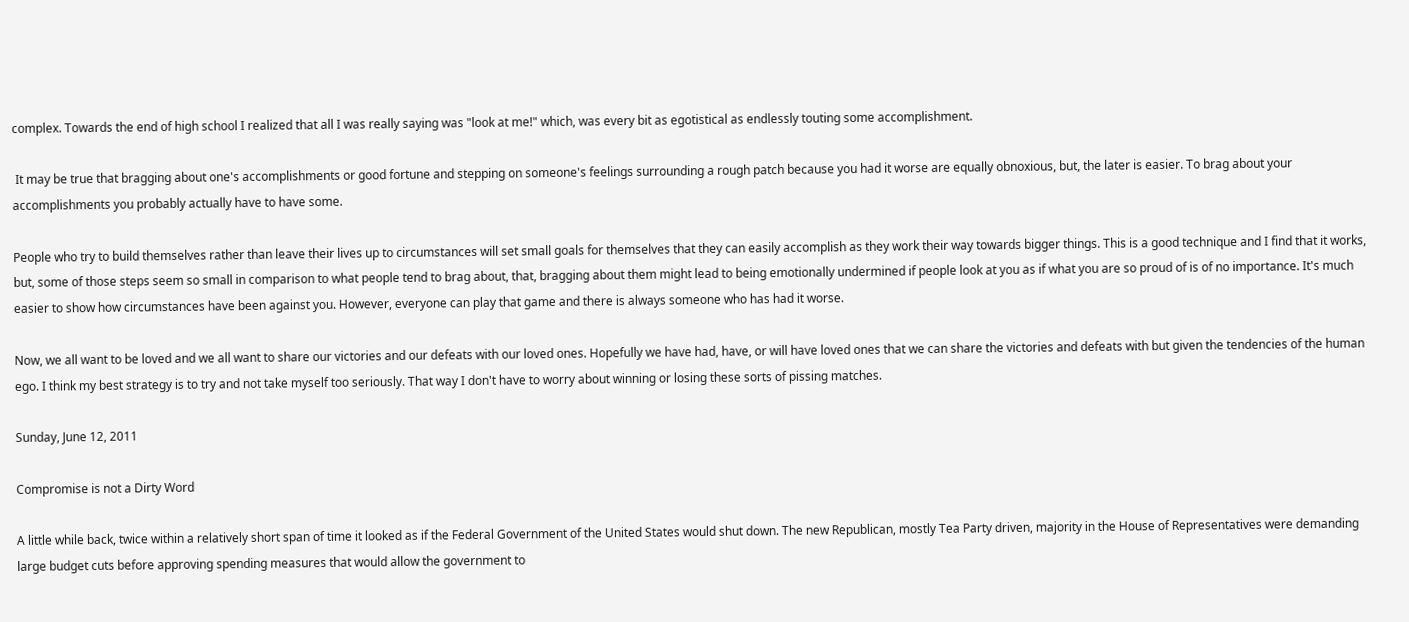complex. Towards the end of high school I realized that all I was really saying was "look at me!" which, was every bit as egotistical as endlessly touting some accomplishment.

 It may be true that bragging about one's accomplishments or good fortune and stepping on someone's feelings surrounding a rough patch because you had it worse are equally obnoxious, but, the later is easier. To brag about your accomplishments you probably actually have to have some.

People who try to build themselves rather than leave their lives up to circumstances will set small goals for themselves that they can easily accomplish as they work their way towards bigger things. This is a good technique and I find that it works, but, some of those steps seem so small in comparison to what people tend to brag about, that, bragging about them might lead to being emotionally undermined if people look at you as if what you are so proud of is of no importance. It's much easier to show how circumstances have been against you. However, everyone can play that game and there is always someone who has had it worse.

Now, we all want to be loved and we all want to share our victories and our defeats with our loved ones. Hopefully we have had, have, or will have loved ones that we can share the victories and defeats with but given the tendencies of the human ego. I think my best strategy is to try and not take myself too seriously. That way I don't have to worry about winning or losing these sorts of pissing matches.

Sunday, June 12, 2011

Compromise is not a Dirty Word

A little while back, twice within a relatively short span of time it looked as if the Federal Government of the United States would shut down. The new Republican, mostly Tea Party driven, majority in the House of Representatives were demanding large budget cuts before approving spending measures that would allow the government to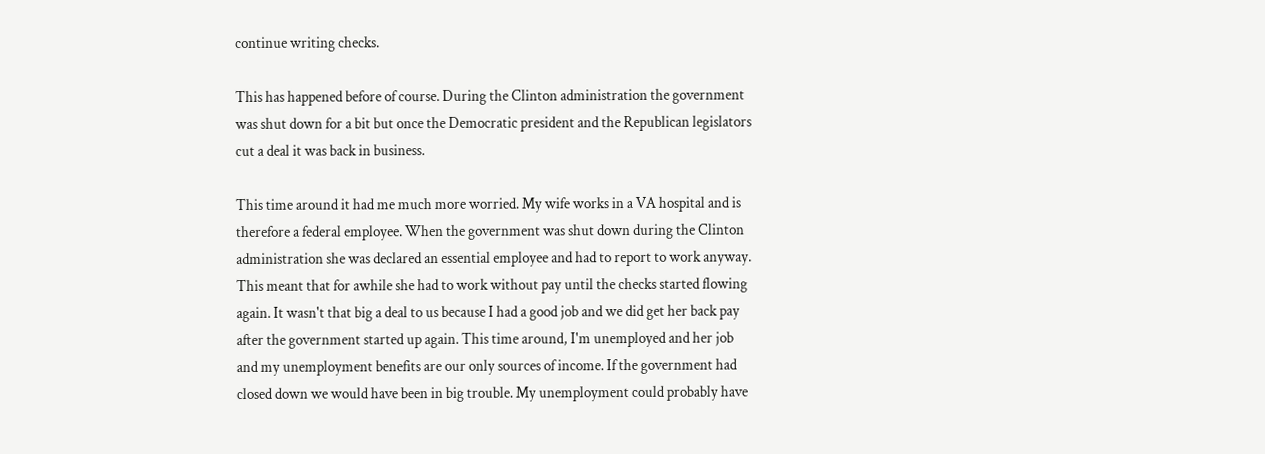continue writing checks.

This has happened before of course. During the Clinton administration the government was shut down for a bit but once the Democratic president and the Republican legislators cut a deal it was back in business.

This time around it had me much more worried. My wife works in a VA hospital and is therefore a federal employee. When the government was shut down during the Clinton administration she was declared an essential employee and had to report to work anyway. This meant that for awhile she had to work without pay until the checks started flowing again. It wasn't that big a deal to us because I had a good job and we did get her back pay after the government started up again. This time around, I'm unemployed and her job and my unemployment benefits are our only sources of income. If the government had closed down we would have been in big trouble. My unemployment could probably have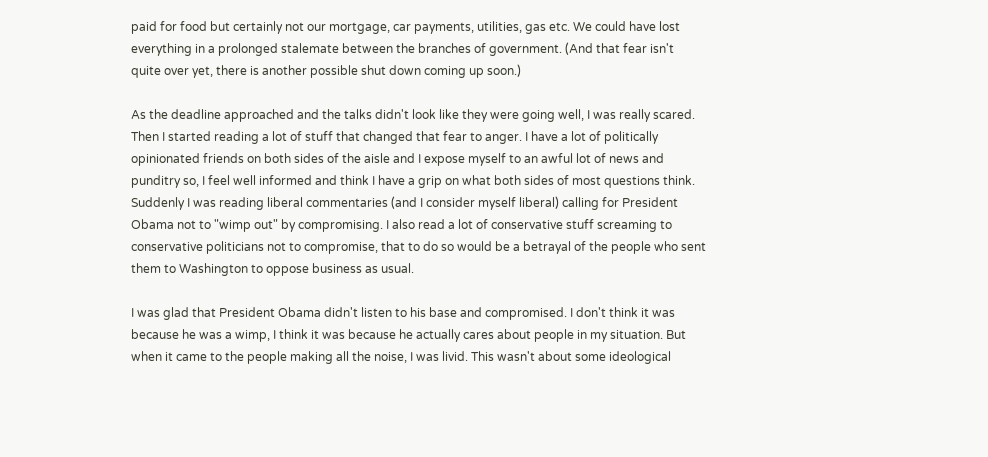paid for food but certainly not our mortgage, car payments, utilities, gas etc. We could have lost everything in a prolonged stalemate between the branches of government. (And that fear isn't quite over yet, there is another possible shut down coming up soon.)

As the deadline approached and the talks didn't look like they were going well, I was really scared. Then I started reading a lot of stuff that changed that fear to anger. I have a lot of politically opinionated friends on both sides of the aisle and I expose myself to an awful lot of news and punditry so, I feel well informed and think I have a grip on what both sides of most questions think. Suddenly I was reading liberal commentaries (and I consider myself liberal) calling for President Obama not to "wimp out" by compromising. I also read a lot of conservative stuff screaming to conservative politicians not to compromise, that to do so would be a betrayal of the people who sent them to Washington to oppose business as usual.

I was glad that President Obama didn't listen to his base and compromised. I don't think it was because he was a wimp, I think it was because he actually cares about people in my situation. But when it came to the people making all the noise, I was livid. This wasn't about some ideological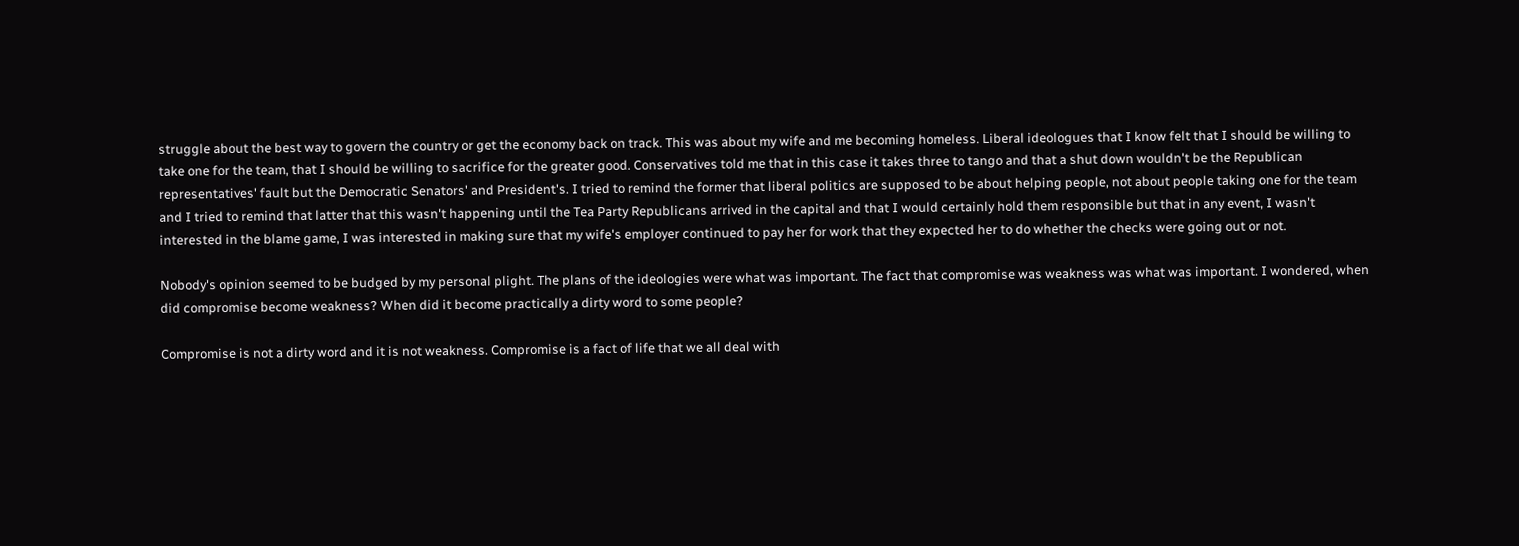struggle about the best way to govern the country or get the economy back on track. This was about my wife and me becoming homeless. Liberal ideologues that I know felt that I should be willing to take one for the team, that I should be willing to sacrifice for the greater good. Conservatives told me that in this case it takes three to tango and that a shut down wouldn't be the Republican representatives' fault but the Democratic Senators' and President's. I tried to remind the former that liberal politics are supposed to be about helping people, not about people taking one for the team and I tried to remind that latter that this wasn't happening until the Tea Party Republicans arrived in the capital and that I would certainly hold them responsible but that in any event, I wasn't interested in the blame game, I was interested in making sure that my wife's employer continued to pay her for work that they expected her to do whether the checks were going out or not.

Nobody's opinion seemed to be budged by my personal plight. The plans of the ideologies were what was important. The fact that compromise was weakness was what was important. I wondered, when did compromise become weakness? When did it become practically a dirty word to some people?

Compromise is not a dirty word and it is not weakness. Compromise is a fact of life that we all deal with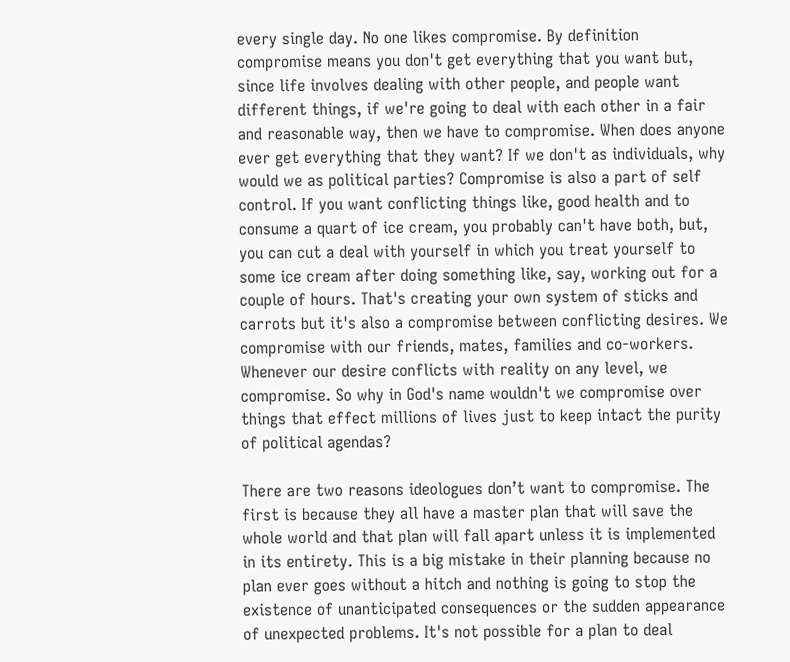every single day. No one likes compromise. By definition compromise means you don't get everything that you want but, since life involves dealing with other people, and people want different things, if we're going to deal with each other in a fair and reasonable way, then we have to compromise. When does anyone ever get everything that they want? If we don't as individuals, why would we as political parties? Compromise is also a part of self control. If you want conflicting things like, good health and to consume a quart of ice cream, you probably can't have both, but, you can cut a deal with yourself in which you treat yourself to some ice cream after doing something like, say, working out for a couple of hours. That's creating your own system of sticks and carrots but it's also a compromise between conflicting desires. We compromise with our friends, mates, families and co-workers. Whenever our desire conflicts with reality on any level, we compromise. So why in God's name wouldn't we compromise over things that effect millions of lives just to keep intact the purity of political agendas?

There are two reasons ideologues don’t want to compromise. The first is because they all have a master plan that will save the whole world and that plan will fall apart unless it is implemented in its entirety. This is a big mistake in their planning because no plan ever goes without a hitch and nothing is going to stop the existence of unanticipated consequences or the sudden appearance of unexpected problems. It's not possible for a plan to deal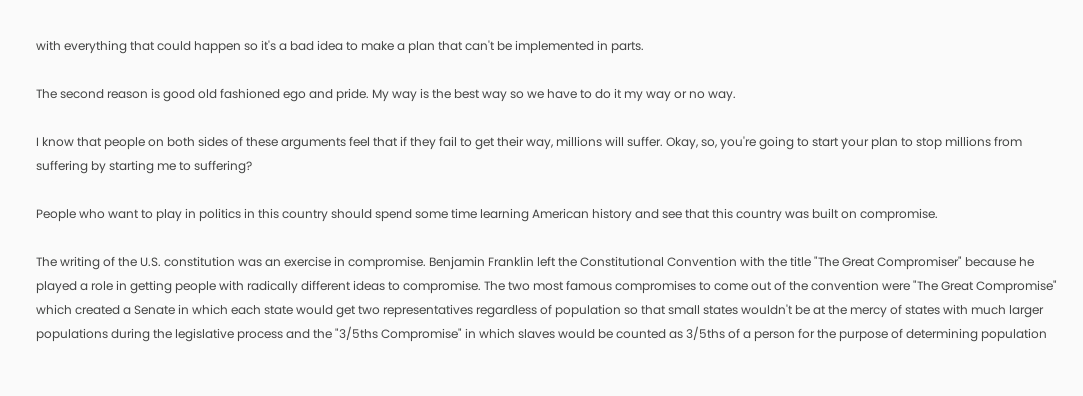with everything that could happen so it's a bad idea to make a plan that can't be implemented in parts.

The second reason is good old fashioned ego and pride. My way is the best way so we have to do it my way or no way.

I know that people on both sides of these arguments feel that if they fail to get their way, millions will suffer. Okay, so, you're going to start your plan to stop millions from suffering by starting me to suffering?

People who want to play in politics in this country should spend some time learning American history and see that this country was built on compromise.

The writing of the U.S. constitution was an exercise in compromise. Benjamin Franklin left the Constitutional Convention with the title "The Great Compromiser" because he played a role in getting people with radically different ideas to compromise. The two most famous compromises to come out of the convention were "The Great Compromise" which created a Senate in which each state would get two representatives regardless of population so that small states wouldn't be at the mercy of states with much larger populations during the legislative process and the "3/5ths Compromise" in which slaves would be counted as 3/5ths of a person for the purpose of determining population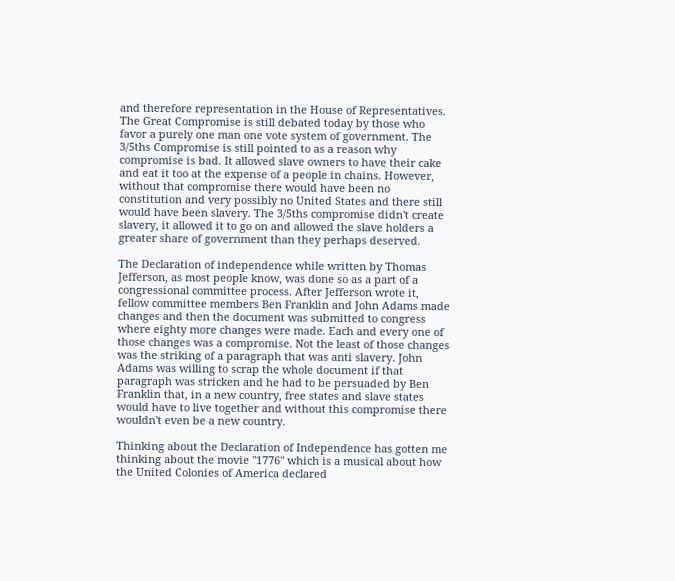and therefore representation in the House of Representatives. The Great Compromise is still debated today by those who favor a purely one man one vote system of government. The 3/5ths Compromise is still pointed to as a reason why compromise is bad. It allowed slave owners to have their cake and eat it too at the expense of a people in chains. However, without that compromise there would have been no constitution and very possibly no United States and there still would have been slavery. The 3/5ths compromise didn't create slavery, it allowed it to go on and allowed the slave holders a greater share of government than they perhaps deserved.

The Declaration of independence while written by Thomas Jefferson, as most people know, was done so as a part of a congressional committee process. After Jefferson wrote it, fellow committee members Ben Franklin and John Adams made changes and then the document was submitted to congress where eighty more changes were made. Each and every one of those changes was a compromise. Not the least of those changes was the striking of a paragraph that was anti slavery. John Adams was willing to scrap the whole document if that paragraph was stricken and he had to be persuaded by Ben Franklin that, in a new country, free states and slave states would have to live together and without this compromise there wouldn't even be a new country.

Thinking about the Declaration of Independence has gotten me thinking about the movie "1776" which is a musical about how the United Colonies of America declared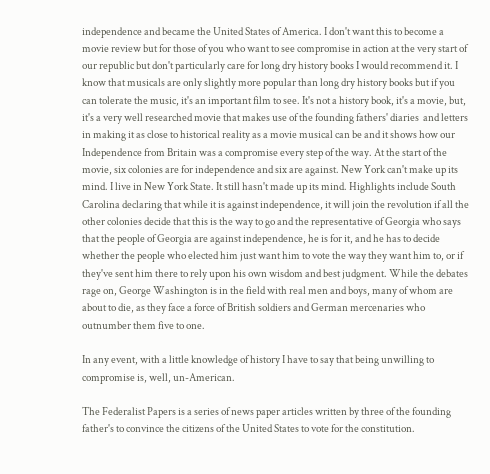independence and became the United States of America. I don't want this to become a movie review but for those of you who want to see compromise in action at the very start of our republic but don't particularly care for long dry history books I would recommend it. I know that musicals are only slightly more popular than long dry history books but if you can tolerate the music, it's an important film to see. It's not a history book, it's a movie, but, it's a very well researched movie that makes use of the founding fathers' diaries  and letters in making it as close to historical reality as a movie musical can be and it shows how our Independence from Britain was a compromise every step of the way. At the start of the movie, six colonies are for independence and six are against. New York can't make up its mind. I live in New York State. It still hasn't made up its mind. Highlights include South Carolina declaring that while it is against independence, it will join the revolution if all the other colonies decide that this is the way to go and the representative of Georgia who says that the people of Georgia are against independence, he is for it, and he has to decide whether the people who elected him just want him to vote the way they want him to, or if they've sent him there to rely upon his own wisdom and best judgment. While the debates rage on, George Washington is in the field with real men and boys, many of whom are about to die, as they face a force of British soldiers and German mercenaries who outnumber them five to one.

In any event, with a little knowledge of history I have to say that being unwilling to compromise is, well, un-American.

The Federalist Papers is a series of news paper articles written by three of the founding father's to convince the citizens of the United States to vote for the constitution.